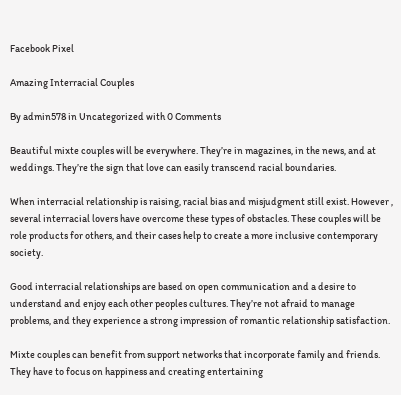Facebook Pixel

Amazing Interracial Couples

By admin578 in Uncategorized with 0 Comments

Beautiful mixte couples will be everywhere. They’re in magazines, in the news, and at weddings. They’re the sign that love can easily transcend racial boundaries.

When interracial relationship is raising, racial bias and misjudgment still exist. However , several interracial lovers have overcome these types of obstacles. These couples will be role products for others, and their cases help to create a more inclusive contemporary society.

Good interracial relationships are based on open communication and a desire to understand and enjoy each other peoples cultures. They’re not afraid to manage problems, and they experience a strong impression of romantic relationship satisfaction.

Mixte couples can benefit from support networks that incorporate family and friends. They have to focus on happiness and creating entertaining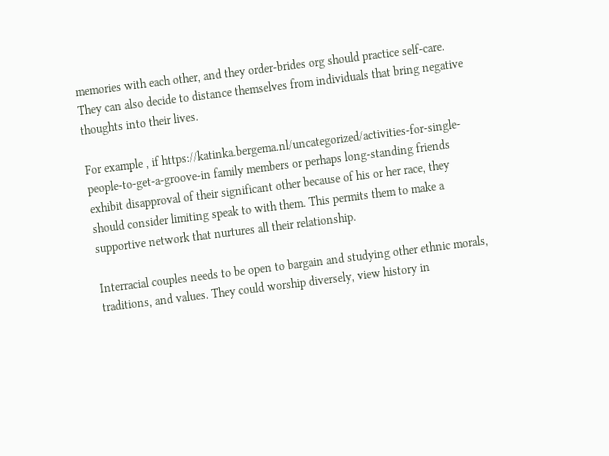memories with each other, and they order-brides org should practice self-care. They can also decide to distance themselves from individuals that bring negative thoughts into their lives.

For example , if https://katinka.bergema.nl/uncategorized/activities-for-single-people-to-get-a-groove-in family members or perhaps long-standing friends exhibit disapproval of their significant other because of his or her race, they should consider limiting speak to with them. This permits them to make a supportive network that nurtures all their relationship.

Interracial couples needs to be open to bargain and studying other ethnic morals, traditions, and values. They could worship diversely, view history in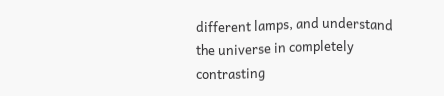different lamps, and understand the universe in completely contrasting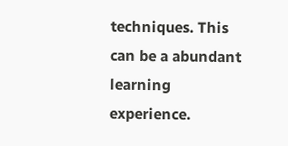techniques. This can be a abundant learning experience.